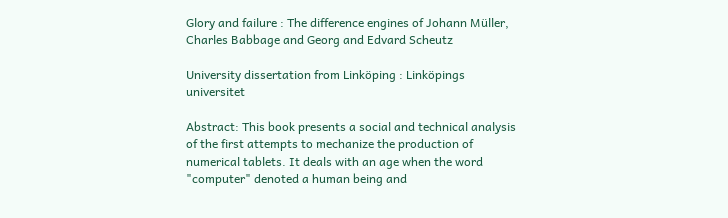Glory and failure : The difference engines of Johann Müller, Charles Babbage and Georg and Edvard Scheutz

University dissertation from Linköping : Linköpings universitet

Abstract: This book presents a social and technical analysis of the first attempts to mechanize the production of numerical tablets. It deals with an age when the word "computer" denoted a human being and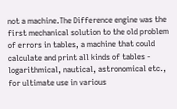not a machine.The Difference engine was the first mechanical solution to the old problem of errors in tables, a machine that could calculate and print all kinds of tables - logarithmical, nautical, astronomical etc., for ultimate use in various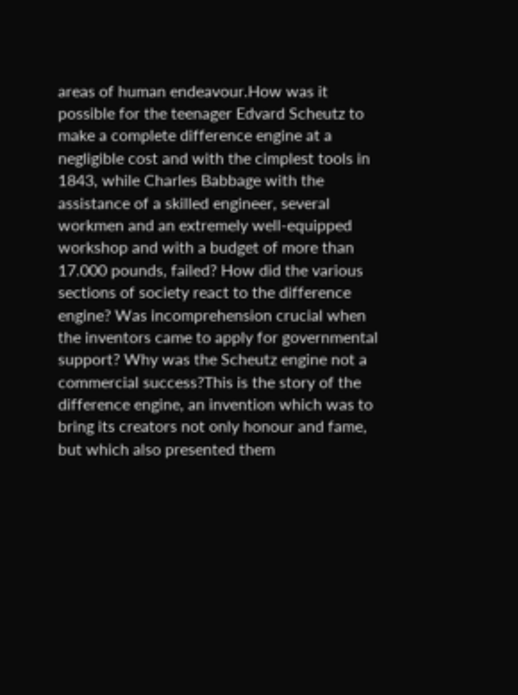areas of human endeavour.How was it possible for the teenager Edvard Scheutz to make a complete difference engine at a negligible cost and with the cimplest tools in 1843, while Charles Babbage with the assistance of a skilled engineer, several workmen and an extremely well-equipped workshop and with a budget of more than 17.000 pounds, failed? How did the various sections of society react to the difference engine? Was incomprehension crucial when the inventors came to apply for governmental support? Why was the Scheutz engine not a commercial success?This is the story of the difference engine, an invention which was to bring its creators not only honour and fame, but which also presented them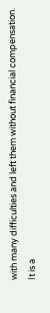with many difficulties and left them without financial compensation. It is a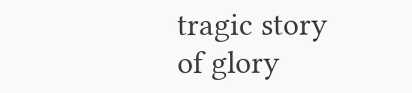tragic story of glory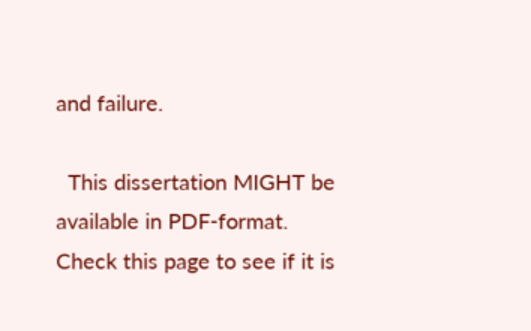and failure.

  This dissertation MIGHT be available in PDF-format. Check this page to see if it is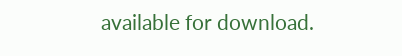available for download.